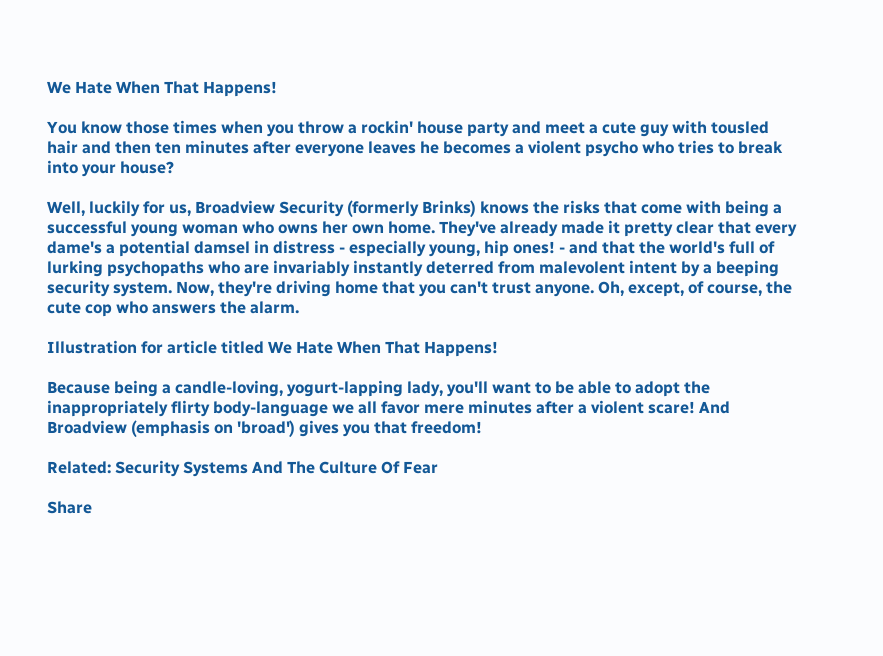We Hate When That Happens!

You know those times when you throw a rockin' house party and meet a cute guy with tousled hair and then ten minutes after everyone leaves he becomes a violent psycho who tries to break into your house?

Well, luckily for us, Broadview Security (formerly Brinks) knows the risks that come with being a successful young woman who owns her own home. They've already made it pretty clear that every dame's a potential damsel in distress - especially young, hip ones! - and that the world's full of lurking psychopaths who are invariably instantly deterred from malevolent intent by a beeping security system. Now, they're driving home that you can't trust anyone. Oh, except, of course, the cute cop who answers the alarm.

Illustration for article titled We Hate When That Happens!

Because being a candle-loving, yogurt-lapping lady, you'll want to be able to adopt the inappropriately flirty body-language we all favor mere minutes after a violent scare! And Broadview (emphasis on 'broad') gives you that freedom!

Related: Security Systems And The Culture Of Fear

Share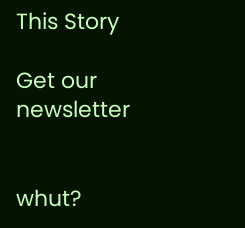This Story

Get our newsletter


whut?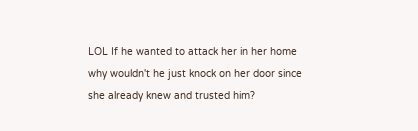LOL If he wanted to attack her in her home why wouldn't he just knock on her door since she already knew and trusted him?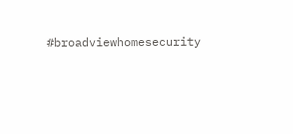#broadviewhomesecurity